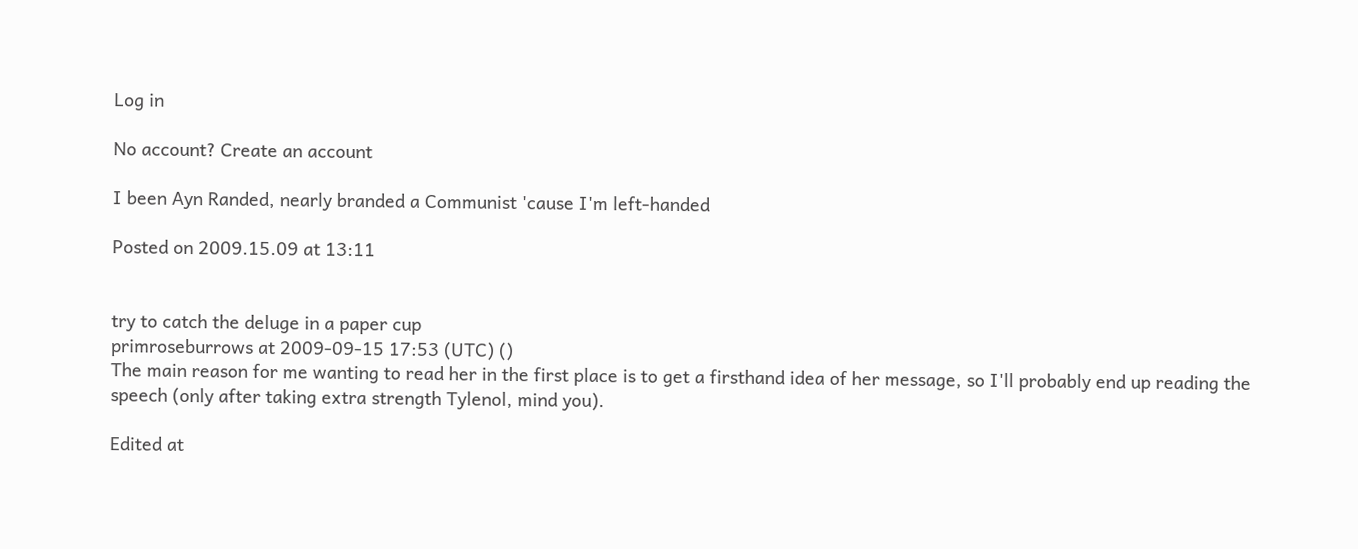Log in

No account? Create an account

I been Ayn Randed, nearly branded a Communist 'cause I'm left-handed

Posted on 2009.15.09 at 13:11


try to catch the deluge in a paper cup
primroseburrows at 2009-09-15 17:53 (UTC) ()
The main reason for me wanting to read her in the first place is to get a firsthand idea of her message, so I'll probably end up reading the speech (only after taking extra strength Tylenol, mind you).

Edited at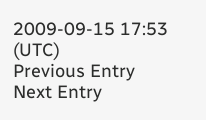2009-09-15 17:53 (UTC)
Previous Entry  Next Entry